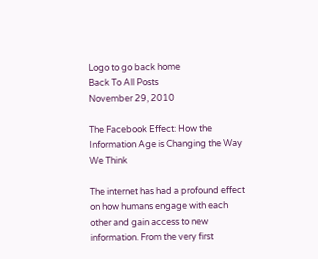Logo to go back home
Back To All Posts
November 29, 2010

The Facebook Effect: How the Information Age is Changing the Way We Think

The internet has had a profound effect on how humans engage with each other and gain access to new information. From the very first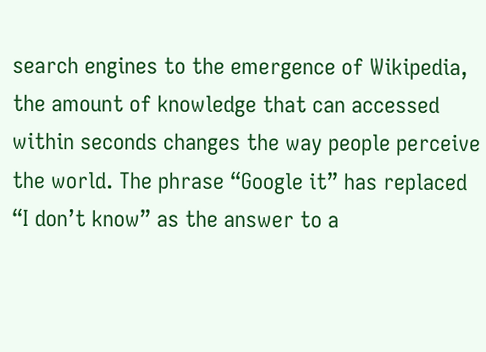search engines to the emergence of Wikipedia, the amount of knowledge that can accessed within seconds changes the way people perceive the world. The phrase “Google it” has replaced “I don’t know” as the answer to a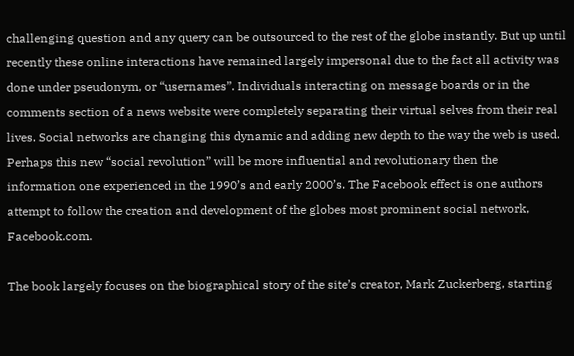challenging question and any query can be outsourced to the rest of the globe instantly. But up until recently these online interactions have remained largely impersonal due to the fact all activity was done under pseudonym, or “usernames”. Individuals interacting on message boards or in the comments section of a news website were completely separating their virtual selves from their real lives. Social networks are changing this dynamic and adding new depth to the way the web is used. Perhaps this new “social revolution” will be more influential and revolutionary then the information one experienced in the 1990’s and early 2000’s. The Facebook effect is one authors attempt to follow the creation and development of the globes most prominent social network, Facebook.com.

The book largely focuses on the biographical story of the site’s creator, Mark Zuckerberg, starting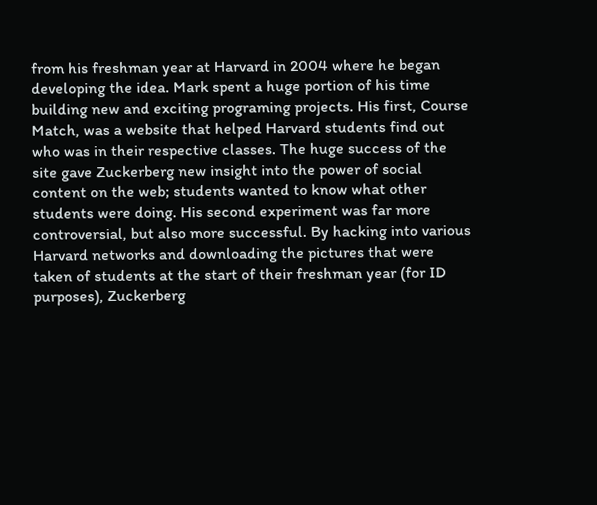from his freshman year at Harvard in 2004 where he began developing the idea. Mark spent a huge portion of his time building new and exciting programing projects. His first, Course Match, was a website that helped Harvard students find out who was in their respective classes. The huge success of the site gave Zuckerberg new insight into the power of social content on the web; students wanted to know what other students were doing. His second experiment was far more controversial, but also more successful. By hacking into various Harvard networks and downloading the pictures that were taken of students at the start of their freshman year (for ID purposes), Zuckerberg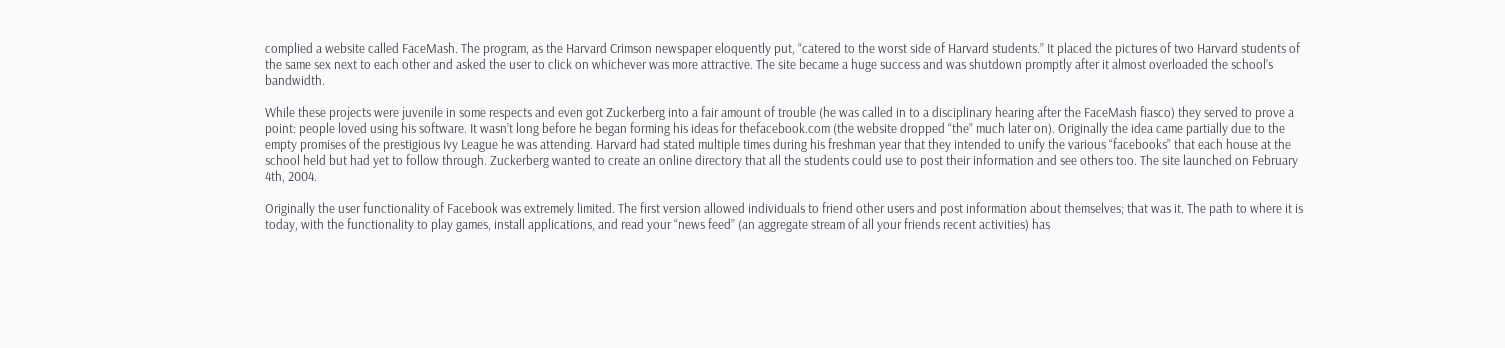complied a website called FaceMash. The program, as the Harvard Crimson newspaper eloquently put, “catered to the worst side of Harvard students.” It placed the pictures of two Harvard students of the same sex next to each other and asked the user to click on whichever was more attractive. The site became a huge success and was shutdown promptly after it almost overloaded the school’s bandwidth.

While these projects were juvenile in some respects and even got Zuckerberg into a fair amount of trouble (he was called in to a disciplinary hearing after the FaceMash fiasco) they served to prove a point: people loved using his software. It wasn’t long before he began forming his ideas for thefacebook.com (the website dropped “the” much later on). Originally the idea came partially due to the empty promises of the prestigious Ivy League he was attending. Harvard had stated multiple times during his freshman year that they intended to unify the various “facebooks” that each house at the school held but had yet to follow through. Zuckerberg wanted to create an online directory that all the students could use to post their information and see others too. The site launched on February 4th, 2004.

Originally the user functionality of Facebook was extremely limited. The first version allowed individuals to friend other users and post information about themselves; that was it. The path to where it is today, with the functionality to play games, install applications, and read your “news feed” (an aggregate stream of all your friends recent activities) has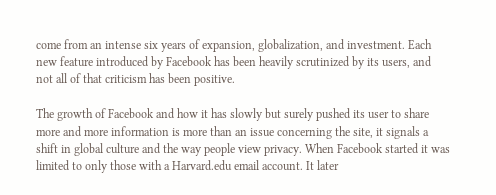come from an intense six years of expansion, globalization, and investment. Each new feature introduced by Facebook has been heavily scrutinized by its users, and not all of that criticism has been positive.

The growth of Facebook and how it has slowly but surely pushed its user to share more and more information is more than an issue concerning the site, it signals a shift in global culture and the way people view privacy. When Facebook started it was limited to only those with a Harvard.edu email account. It later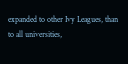expanded to other Ivy Leagues, than to all universities,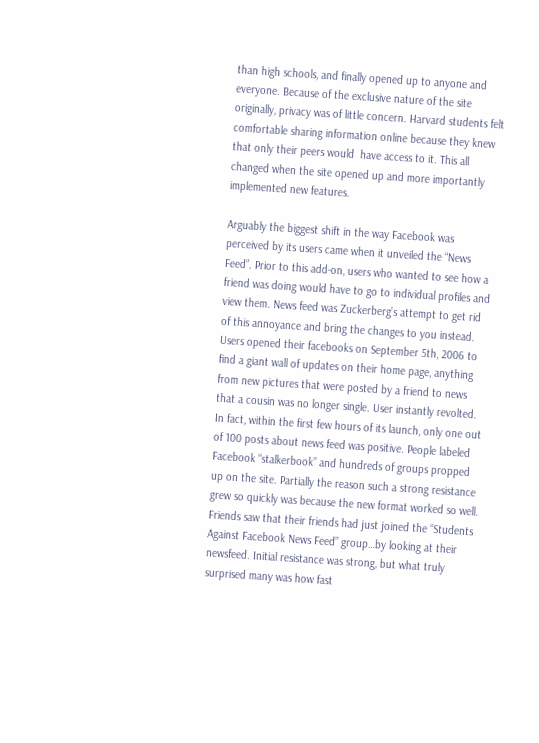than high schools, and finally opened up to anyone and everyone. Because of the exclusive nature of the site originally, privacy was of little concern. Harvard students felt comfortable sharing information online because they knew that only their peers would  have access to it. This all changed when the site opened up and more importantly implemented new features.

Arguably the biggest shift in the way Facebook was perceived by its users came when it unveiled the “News Feed”. Prior to this add-on, users who wanted to see how a friend was doing would have to go to individual profiles and view them. News feed was Zuckerberg’s attempt to get rid of this annoyance and bring the changes to you instead. Users opened their facebooks on September 5th, 2006 to find a giant wall of updates on their home page, anything from new pictures that were posted by a friend to news that a cousin was no longer single. User instantly revolted. In fact, within the first few hours of its launch, only one out of 100 posts about news feed was positive. People labeled Facebook “stalkerbook” and hundreds of groups propped up on the site. Partially the reason such a strong resistance grew so quickly was because the new format worked so well. Friends saw that their friends had just joined the “Students Against Facebook News Feed” group…by looking at their newsfeed. Initial resistance was strong, but what truly surprised many was how fast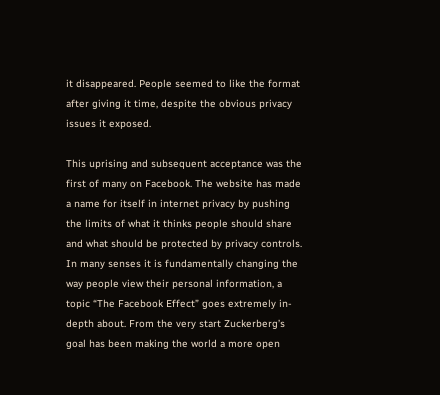it disappeared. People seemed to like the format after giving it time, despite the obvious privacy issues it exposed.

This uprising and subsequent acceptance was the first of many on Facebook. The website has made a name for itself in internet privacy by pushing the limits of what it thinks people should share and what should be protected by privacy controls.  In many senses it is fundamentally changing the way people view their personal information, a topic “The Facebook Effect” goes extremely in-depth about. From the very start Zuckerberg’s goal has been making the world a more open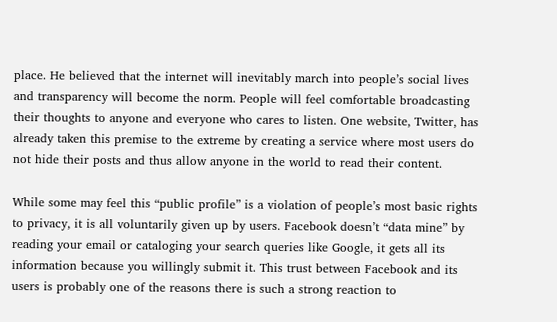place. He believed that the internet will inevitably march into people’s social lives and transparency will become the norm. People will feel comfortable broadcasting their thoughts to anyone and everyone who cares to listen. One website, Twitter, has already taken this premise to the extreme by creating a service where most users do not hide their posts and thus allow anyone in the world to read their content.

While some may feel this “public profile” is a violation of people’s most basic rights to privacy, it is all voluntarily given up by users. Facebook doesn’t “data mine” by reading your email or cataloging your search queries like Google, it gets all its information because you willingly submit it. This trust between Facebook and its users is probably one of the reasons there is such a strong reaction to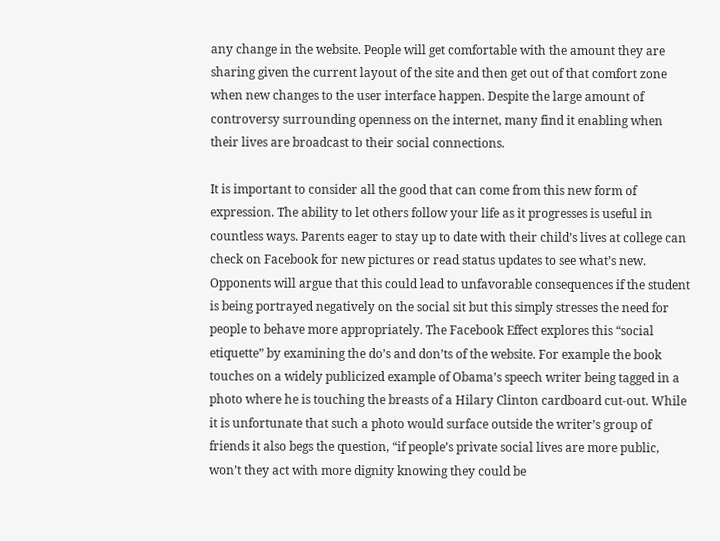any change in the website. People will get comfortable with the amount they are sharing given the current layout of the site and then get out of that comfort zone when new changes to the user interface happen. Despite the large amount of controversy surrounding openness on the internet, many find it enabling when their lives are broadcast to their social connections.

It is important to consider all the good that can come from this new form of expression. The ability to let others follow your life as it progresses is useful in countless ways. Parents eager to stay up to date with their child’s lives at college can check on Facebook for new pictures or read status updates to see what’s new. Opponents will argue that this could lead to unfavorable consequences if the student is being portrayed negatively on the social sit but this simply stresses the need for people to behave more appropriately. The Facebook Effect explores this “social etiquette” by examining the do’s and don’ts of the website. For example the book touches on a widely publicized example of Obama’s speech writer being tagged in a photo where he is touching the breasts of a Hilary Clinton cardboard cut-out. While it is unfortunate that such a photo would surface outside the writer’s group of friends it also begs the question, “if people’s private social lives are more public, won’t they act with more dignity knowing they could be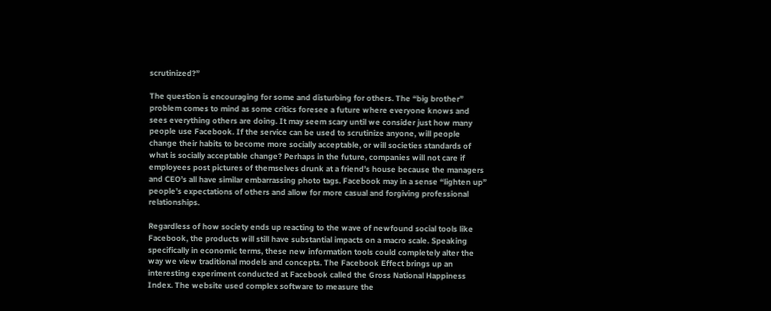scrutinized?”

The question is encouraging for some and disturbing for others. The “big brother” problem comes to mind as some critics foresee a future where everyone knows and sees everything others are doing. It may seem scary until we consider just how many people use Facebook. If the service can be used to scrutinize anyone, will people change their habits to become more socially acceptable, or will societies standards of what is socially acceptable change? Perhaps in the future, companies will not care if employees post pictures of themselves drunk at a friend’s house because the managers and CEO’s all have similar embarrassing photo tags. Facebook may in a sense “lighten up” people’s expectations of others and allow for more casual and forgiving professional relationships.

Regardless of how society ends up reacting to the wave of newfound social tools like Facebook, the products will still have substantial impacts on a macro scale. Speaking specifically in economic terms, these new information tools could completely alter the way we view traditional models and concepts. The Facebook Effect brings up an interesting experiment conducted at Facebook called the Gross National Happiness Index. The website used complex software to measure the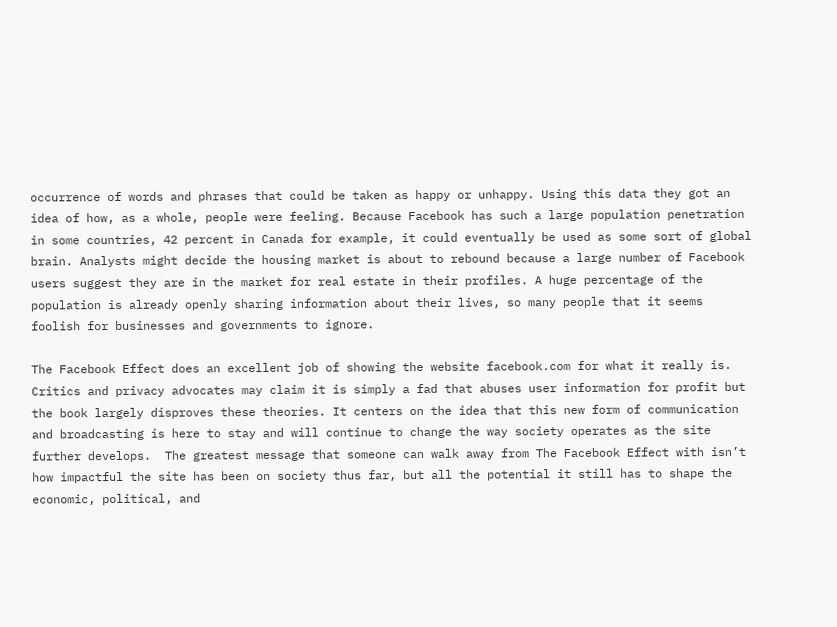occurrence of words and phrases that could be taken as happy or unhappy. Using this data they got an idea of how, as a whole, people were feeling. Because Facebook has such a large population penetration in some countries, 42 percent in Canada for example, it could eventually be used as some sort of global brain. Analysts might decide the housing market is about to rebound because a large number of Facebook users suggest they are in the market for real estate in their profiles. A huge percentage of the population is already openly sharing information about their lives, so many people that it seems foolish for businesses and governments to ignore.

The Facebook Effect does an excellent job of showing the website facebook.com for what it really is. Critics and privacy advocates may claim it is simply a fad that abuses user information for profit but the book largely disproves these theories. It centers on the idea that this new form of communication and broadcasting is here to stay and will continue to change the way society operates as the site further develops.  The greatest message that someone can walk away from The Facebook Effect with isn’t how impactful the site has been on society thus far, but all the potential it still has to shape the economic, political, and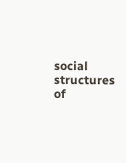social structures of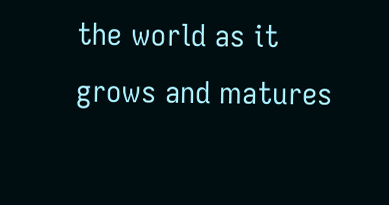the world as it grows and matures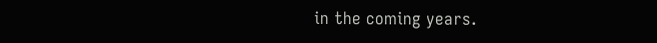in the coming years.